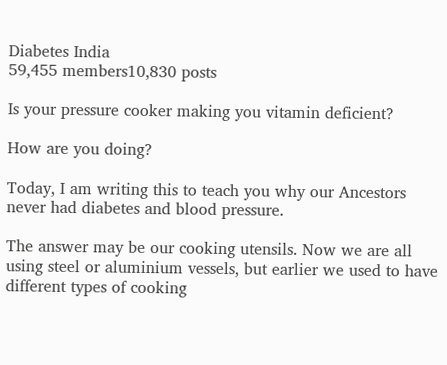Diabetes India
59,455 members10,830 posts

Is your pressure cooker making you vitamin deficient?

How are you doing?

Today, I am writing this to teach you why our Ancestors never had diabetes and blood pressure.

The answer may be our cooking utensils. Now we are all using steel or aluminium vessels, but earlier we used to have different types of cooking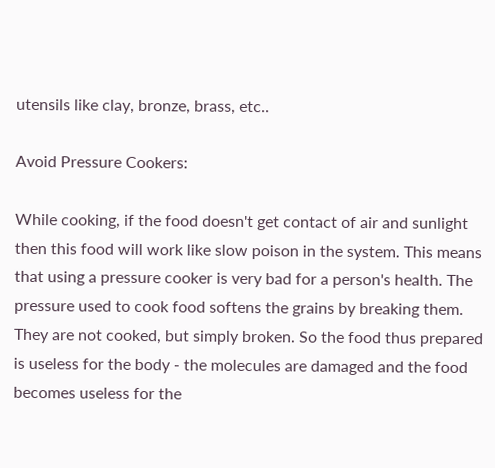utensils like clay, bronze, brass, etc..

Avoid Pressure Cookers:

While cooking, if the food doesn't get contact of air and sunlight then this food will work like slow poison in the system. This means that using a pressure cooker is very bad for a person's health. The pressure used to cook food softens the grains by breaking them. They are not cooked, but simply broken. So the food thus prepared is useless for the body - the molecules are damaged and the food becomes useless for the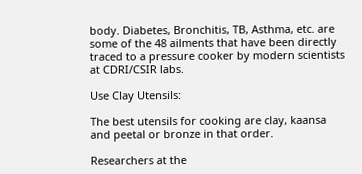body. Diabetes, Bronchitis, TB, Asthma, etc. are some of the 48 ailments that have been directly traced to a pressure cooker by modern scientists at CDRI/CSIR labs.

Use Clay Utensils:

The best utensils for cooking are clay, kaansa and peetal or bronze in that order.

Researchers at the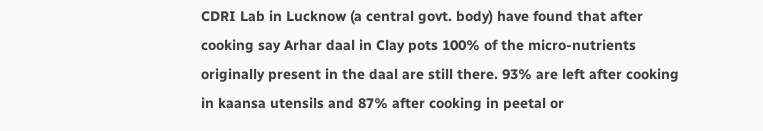CDRI Lab in Lucknow (a central govt. body) have found that after cooking say Arhar daal in Clay pots 100% of the micro-nutrients originally present in the daal are still there. 93% are left after cooking in kaansa utensils and 87% after cooking in peetal or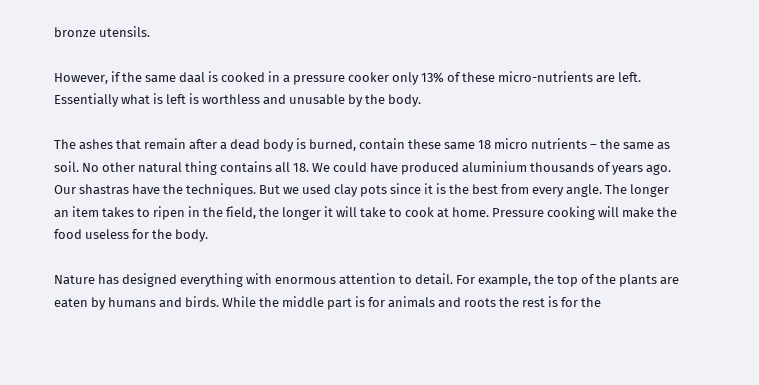bronze utensils.

However, if the same daal is cooked in a pressure cooker only 13% of these micro-nutrients are left. Essentially what is left is worthless and unusable by the body.

The ashes that remain after a dead body is burned, contain these same 18 micro nutrients – the same as soil. No other natural thing contains all 18. We could have produced aluminium thousands of years ago. Our shastras have the techniques. But we used clay pots since it is the best from every angle. The longer an item takes to ripen in the field, the longer it will take to cook at home. Pressure cooking will make the food useless for the body.

Nature has designed everything with enormous attention to detail. For example, the top of the plants are eaten by humans and birds. While the middle part is for animals and roots the rest is for the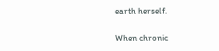earth herself.

When chronic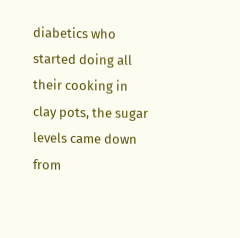diabetics who started doing all their cooking in clay pots, the sugar levels came down from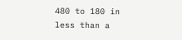480 to 180 in less than a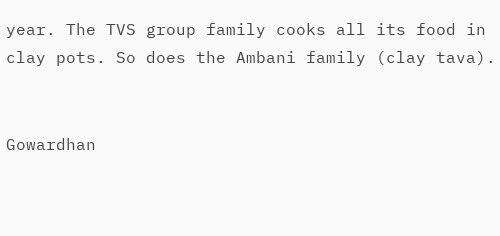year. The TVS group family cooks all its food in clay pots. So does the Ambani family (clay tava).


Gowardhan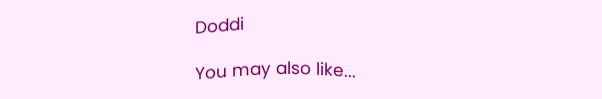Doddi

You may also like...